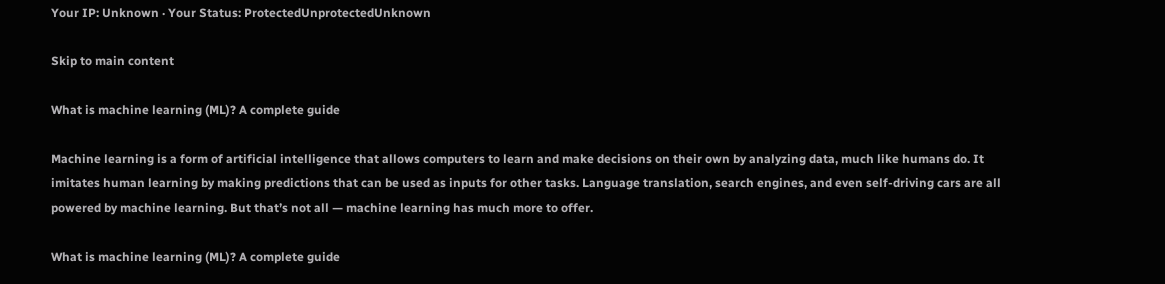Your IP: Unknown · Your Status: ProtectedUnprotectedUnknown

Skip to main content

What is machine learning (ML)? A complete guide

Machine learning is a form of artificial intelligence that allows computers to learn and make decisions on their own by analyzing data, much like humans do. It imitates human learning by making predictions that can be used as inputs for other tasks. Language translation, search engines, and even self-driving cars are all powered by machine learning. But that’s not all — machine learning has much more to offer.

What is machine learning (ML)? A complete guide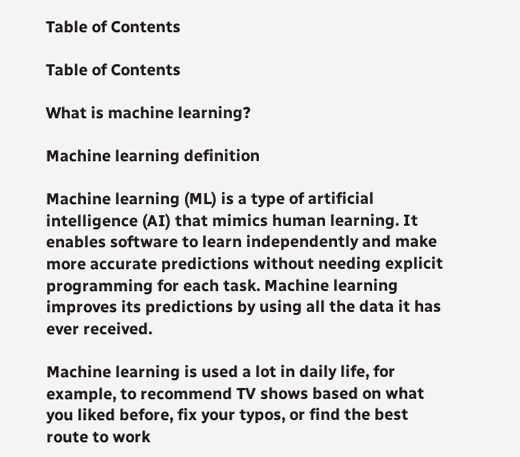Table of Contents

Table of Contents

What is machine learning?

Machine learning definition

Machine learning (ML) is a type of artificial intelligence (AI) that mimics human learning. It enables software to learn independently and make more accurate predictions without needing explicit programming for each task. Machine learning improves its predictions by using all the data it has ever received.

Machine learning is used a lot in daily life, for example, to recommend TV shows based on what you liked before, fix your typos, or find the best route to work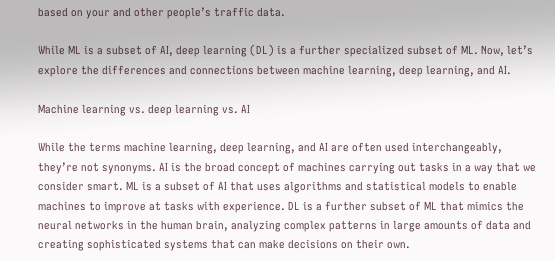based on your and other people’s traffic data.

While ML is a subset of AI, deep learning (DL) is a further specialized subset of ML. Now, let’s explore the differences and connections between machine learning, deep learning, and AI.

Machine learning vs. deep learning vs. AI

While the terms machine learning, deep learning, and AI are often used interchangeably, they’re not synonyms. AI is the broad concept of machines carrying out tasks in a way that we consider smart. ML is a subset of AI that uses algorithms and statistical models to enable machines to improve at tasks with experience. DL is a further subset of ML that mimics the neural networks in the human brain, analyzing complex patterns in large amounts of data and creating sophisticated systems that can make decisions on their own.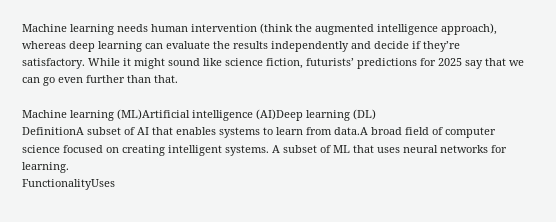Machine learning needs human intervention (think the augmented intelligence approach), whereas deep learning can evaluate the results independently and decide if they’re satisfactory. While it might sound like science fiction, futurists’ predictions for 2025 say that we can go even further than that.

Machine learning (ML)Artificial intelligence (AI)Deep learning (DL)
DefinitionA subset of AI that enables systems to learn from data.A broad field of computer science focused on creating intelligent systems. A subset of ML that uses neural networks for learning.
FunctionalityUses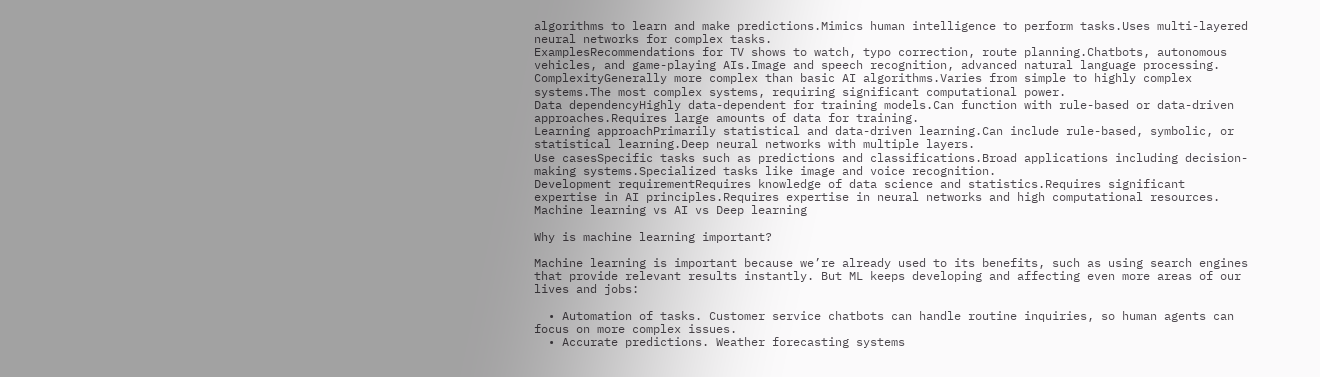algorithms to learn and make predictions.Mimics human intelligence to perform tasks.Uses multi-layered neural networks for complex tasks.
ExamplesRecommendations for TV shows to watch, typo correction, route planning.Chatbots, autonomous vehicles, and game-playing AIs.Image and speech recognition, advanced natural language processing.
ComplexityGenerally more complex than basic AI algorithms.Varies from simple to highly complex systems.The most complex systems, requiring significant computational power.
Data dependencyHighly data-dependent for training models.Can function with rule-based or data-driven approaches.Requires large amounts of data for training.
Learning approachPrimarily statistical and data-driven learning.Can include rule-based, symbolic, or statistical learning.Deep neural networks with multiple layers.
Use casesSpecific tasks such as predictions and classifications.Broad applications including decision-making systems.Specialized tasks like image and voice recognition.
Development requirementRequires knowledge of data science and statistics.Requires significant expertise in AI principles.Requires expertise in neural networks and high computational resources.
Machine learning vs AI vs Deep learning

Why is machine learning important?

Machine learning is important because we’re already used to its benefits, such as using search engines that provide relevant results instantly. But ML keeps developing and affecting even more areas of our lives and jobs:

  • Automation of tasks. Customer service chatbots can handle routine inquiries, so human agents can focus on more complex issues.
  • Accurate predictions. Weather forecasting systems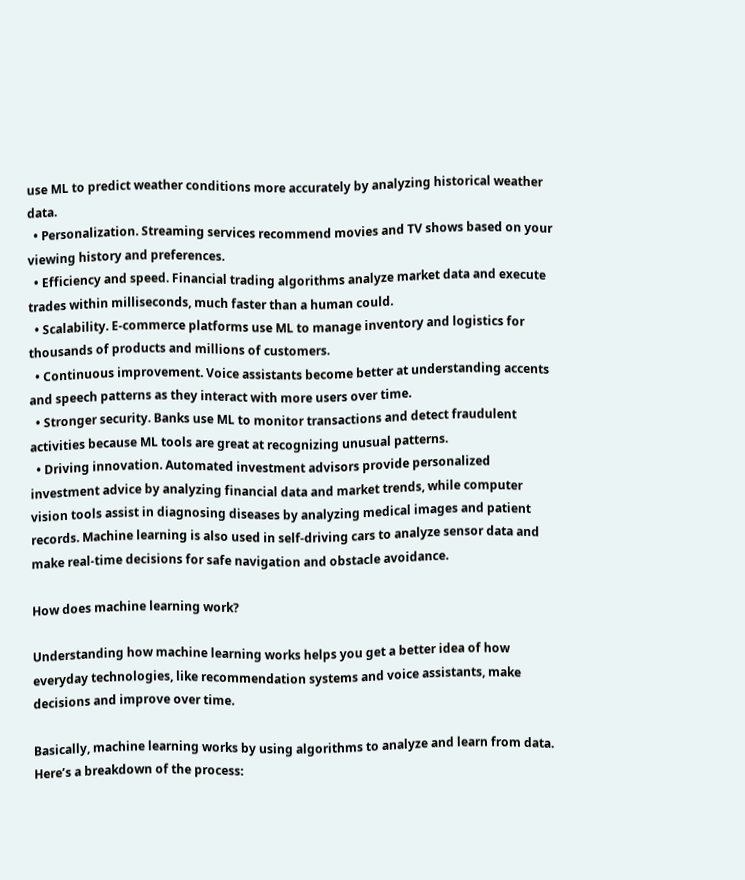use ML to predict weather conditions more accurately by analyzing historical weather data.
  • Personalization. Streaming services recommend movies and TV shows based on your viewing history and preferences.
  • Efficiency and speed. Financial trading algorithms analyze market data and execute trades within milliseconds, much faster than a human could.
  • Scalability. E-commerce platforms use ML to manage inventory and logistics for thousands of products and millions of customers.
  • Continuous improvement. Voice assistants become better at understanding accents and speech patterns as they interact with more users over time.
  • Stronger security. Banks use ML to monitor transactions and detect fraudulent activities because ML tools are great at recognizing unusual patterns.
  • Driving innovation. Automated investment advisors provide personalized investment advice by analyzing financial data and market trends, while computer vision tools assist in diagnosing diseases by analyzing medical images and patient records. Machine learning is also used in self-driving cars to analyze sensor data and make real-time decisions for safe navigation and obstacle avoidance.

How does machine learning work?

Understanding how machine learning works helps you get a better idea of how everyday technologies, like recommendation systems and voice assistants, make decisions and improve over time.

Basically, machine learning works by using algorithms to analyze and learn from data. Here’s a breakdown of the process: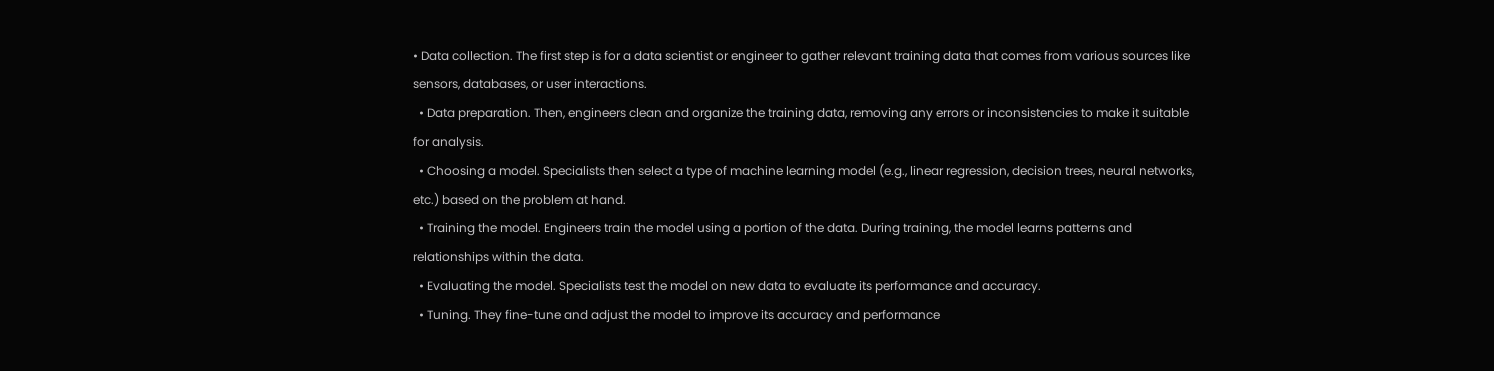• Data collection. The first step is for a data scientist or engineer to gather relevant training data that comes from various sources like sensors, databases, or user interactions.
  • Data preparation. Then, engineers clean and organize the training data, removing any errors or inconsistencies to make it suitable for analysis.
  • Choosing a model. Specialists then select a type of machine learning model (e.g., linear regression, decision trees, neural networks, etc.) based on the problem at hand.
  • Training the model. Engineers train the model using a portion of the data. During training, the model learns patterns and relationships within the data.
  • Evaluating the model. Specialists test the model on new data to evaluate its performance and accuracy.
  • Tuning. They fine-tune and adjust the model to improve its accuracy and performance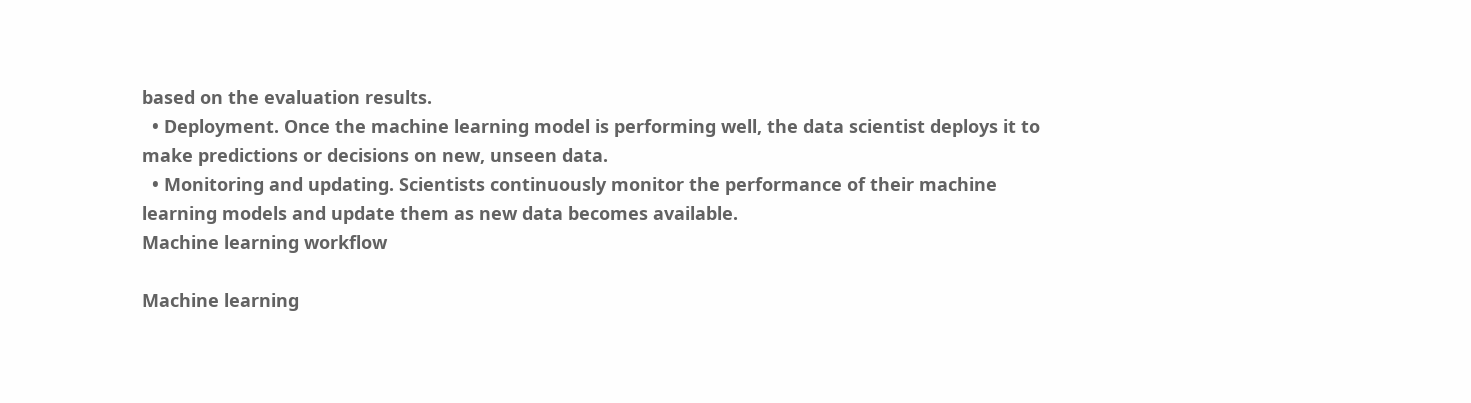based on the evaluation results.
  • Deployment. Once the machine learning model is performing well, the data scientist deploys it to make predictions or decisions on new, unseen data.
  • Monitoring and updating. Scientists continuously monitor the performance of their machine learning models and update them as new data becomes available.
Machine learning workflow

Machine learning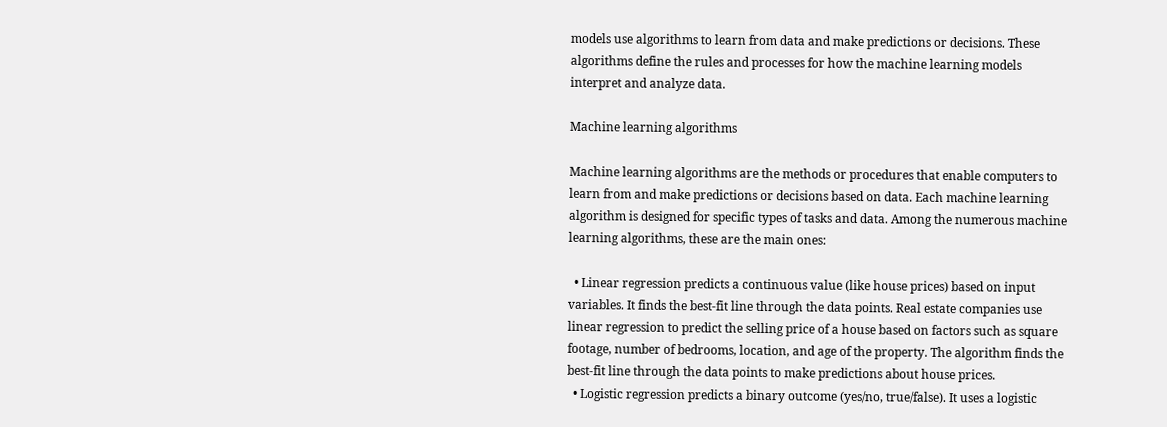models use algorithms to learn from data and make predictions or decisions. These algorithms define the rules and processes for how the machine learning models interpret and analyze data.

Machine learning algorithms

Machine learning algorithms are the methods or procedures that enable computers to learn from and make predictions or decisions based on data. Each machine learning algorithm is designed for specific types of tasks and data. Among the numerous machine learning algorithms, these are the main ones:

  • Linear regression predicts a continuous value (like house prices) based on input variables. It finds the best-fit line through the data points. Real estate companies use linear regression to predict the selling price of a house based on factors such as square footage, number of bedrooms, location, and age of the property. The algorithm finds the best-fit line through the data points to make predictions about house prices.
  • Logistic regression predicts a binary outcome (yes/no, true/false). It uses a logistic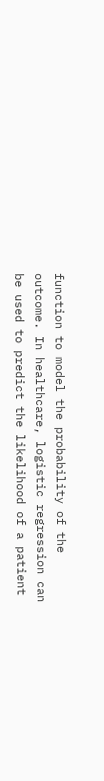function to model the probability of the outcome. In healthcare, logistic regression can be used to predict the likelihood of a patient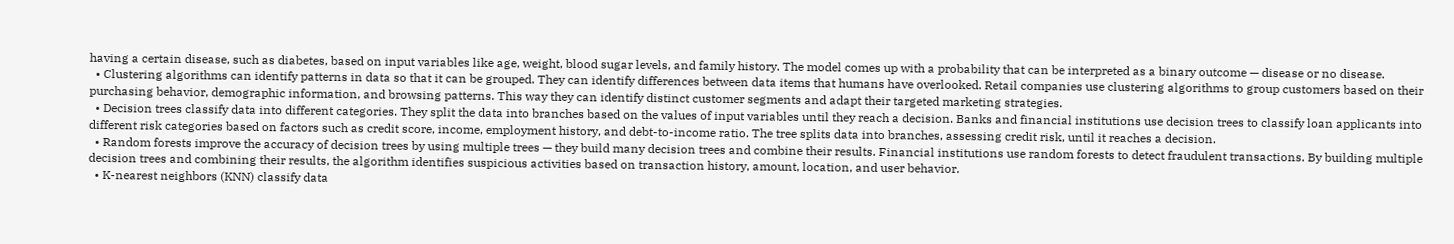having a certain disease, such as diabetes, based on input variables like age, weight, blood sugar levels, and family history. The model comes up with a probability that can be interpreted as a binary outcome — disease or no disease.
  • Clustering algorithms can identify patterns in data so that it can be grouped. They can identify differences between data items that humans have overlooked. Retail companies use clustering algorithms to group customers based on their purchasing behavior, demographic information, and browsing patterns. This way they can identify distinct customer segments and adapt their targeted marketing strategies.
  • Decision trees classify data into different categories. They split the data into branches based on the values of input variables until they reach a decision. Banks and financial institutions use decision trees to classify loan applicants into different risk categories based on factors such as credit score, income, employment history, and debt-to-income ratio. The tree splits data into branches, assessing credit risk, until it reaches a decision.
  • Random forests improve the accuracy of decision trees by using multiple trees — they build many decision trees and combine their results. Financial institutions use random forests to detect fraudulent transactions. By building multiple decision trees and combining their results, the algorithm identifies suspicious activities based on transaction history, amount, location, and user behavior.
  • K-nearest neighbors (KNN) classify data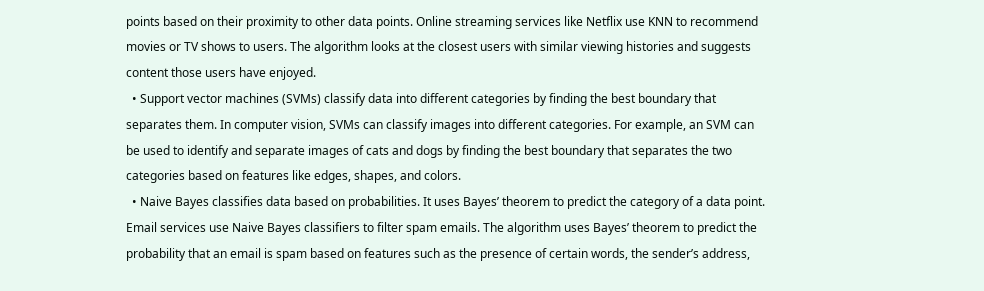points based on their proximity to other data points. Online streaming services like Netflix use KNN to recommend movies or TV shows to users. The algorithm looks at the closest users with similar viewing histories and suggests content those users have enjoyed.
  • Support vector machines (SVMs) classify data into different categories by finding the best boundary that separates them. In computer vision, SVMs can classify images into different categories. For example, an SVM can be used to identify and separate images of cats and dogs by finding the best boundary that separates the two categories based on features like edges, shapes, and colors.
  • Naive Bayes classifies data based on probabilities. It uses Bayes’ theorem to predict the category of a data point. Email services use Naive Bayes classifiers to filter spam emails. The algorithm uses Bayes’ theorem to predict the probability that an email is spam based on features such as the presence of certain words, the sender’s address,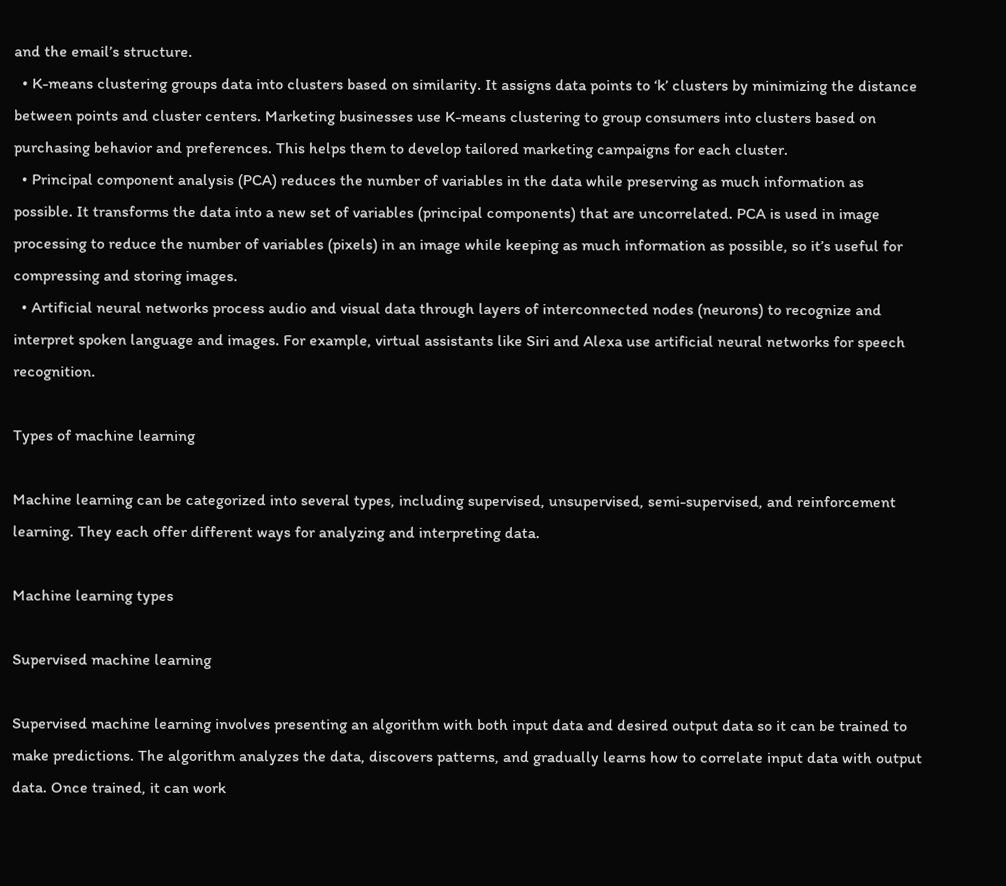and the email’s structure.
  • K-means clustering groups data into clusters based on similarity. It assigns data points to ‘k’ clusters by minimizing the distance between points and cluster centers. Marketing businesses use K-means clustering to group consumers into clusters based on purchasing behavior and preferences. This helps them to develop tailored marketing campaigns for each cluster.
  • Principal component analysis (PCA) reduces the number of variables in the data while preserving as much information as possible. It transforms the data into a new set of variables (principal components) that are uncorrelated. PCA is used in image processing to reduce the number of variables (pixels) in an image while keeping as much information as possible, so it’s useful for compressing and storing images.
  • Artificial neural networks process audio and visual data through layers of interconnected nodes (neurons) to recognize and interpret spoken language and images. For example, virtual assistants like Siri and Alexa use artificial neural networks for speech recognition.

Types of machine learning

Machine learning can be categorized into several types, including supervised, unsupervised, semi-supervised, and reinforcement learning. They each offer different ways for analyzing and interpreting data.

Machine learning types

Supervised machine learning

Supervised machine learning involves presenting an algorithm with both input data and desired output data so it can be trained to make predictions. The algorithm analyzes the data, discovers patterns, and gradually learns how to correlate input data with output data. Once trained, it can work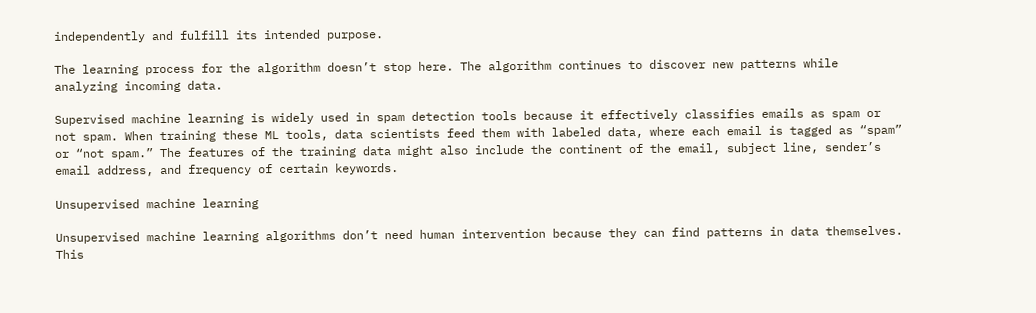independently and fulfill its intended purpose.

The learning process for the algorithm doesn’t stop here. The algorithm continues to discover new patterns while analyzing incoming data.

Supervised machine learning is widely used in spam detection tools because it effectively classifies emails as spam or not spam. When training these ML tools, data scientists feed them with labeled data, where each email is tagged as “spam” or “not spam.” The features of the training data might also include the continent of the email, subject line, sender’s email address, and frequency of certain keywords.

Unsupervised machine learning

Unsupervised machine learning algorithms don’t need human intervention because they can find patterns in data themselves. This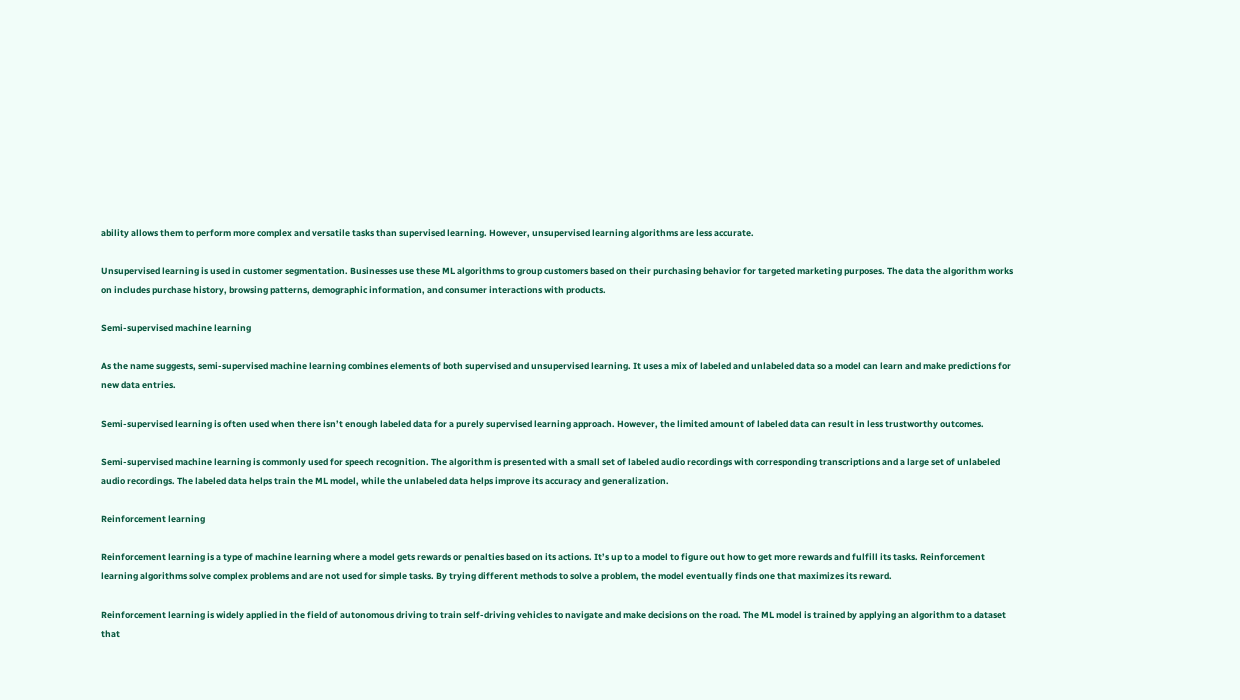ability allows them to perform more complex and versatile tasks than supervised learning. However, unsupervised learning algorithms are less accurate.

Unsupervised learning is used in customer segmentation. Businesses use these ML algorithms to group customers based on their purchasing behavior for targeted marketing purposes. The data the algorithm works on includes purchase history, browsing patterns, demographic information, and consumer interactions with products.

Semi-supervised machine learning

As the name suggests, semi-supervised machine learning combines elements of both supervised and unsupervised learning. It uses a mix of labeled and unlabeled data so a model can learn and make predictions for new data entries.

Semi-supervised learning is often used when there isn’t enough labeled data for a purely supervised learning approach. However, the limited amount of labeled data can result in less trustworthy outcomes.

Semi-supervised machine learning is commonly used for speech recognition. The algorithm is presented with a small set of labeled audio recordings with corresponding transcriptions and a large set of unlabeled audio recordings. The labeled data helps train the ML model, while the unlabeled data helps improve its accuracy and generalization.

Reinforcement learning

Reinforcement learning is a type of machine learning where a model gets rewards or penalties based on its actions. It’s up to a model to figure out how to get more rewards and fulfill its tasks. Reinforcement learning algorithms solve complex problems and are not used for simple tasks. By trying different methods to solve a problem, the model eventually finds one that maximizes its reward.

Reinforcement learning is widely applied in the field of autonomous driving to train self-driving vehicles to navigate and make decisions on the road. The ML model is trained by applying an algorithm to a dataset that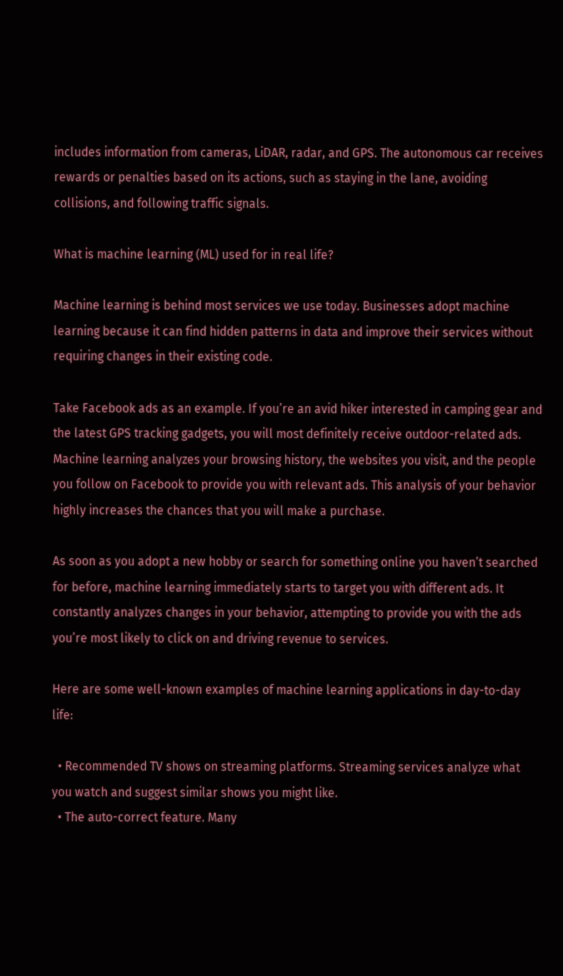includes information from cameras, LiDAR, radar, and GPS. The autonomous car receives rewards or penalties based on its actions, such as staying in the lane, avoiding collisions, and following traffic signals.

What is machine learning (ML) used for in real life?

Machine learning is behind most services we use today. Businesses adopt machine learning because it can find hidden patterns in data and improve their services without requiring changes in their existing code.

Take Facebook ads as an example. If you’re an avid hiker interested in camping gear and the latest GPS tracking gadgets, you will most definitely receive outdoor-related ads. Machine learning analyzes your browsing history, the websites you visit, and the people you follow on Facebook to provide you with relevant ads. This analysis of your behavior highly increases the chances that you will make a purchase.

As soon as you adopt a new hobby or search for something online you haven’t searched for before, machine learning immediately starts to target you with different ads. It constantly analyzes changes in your behavior, attempting to provide you with the ads you’re most likely to click on and driving revenue to services.

Here are some well-known examples of machine learning applications in day-to-day life:

  • Recommended TV shows on streaming platforms. Streaming services analyze what you watch and suggest similar shows you might like.
  • The auto-correct feature. Many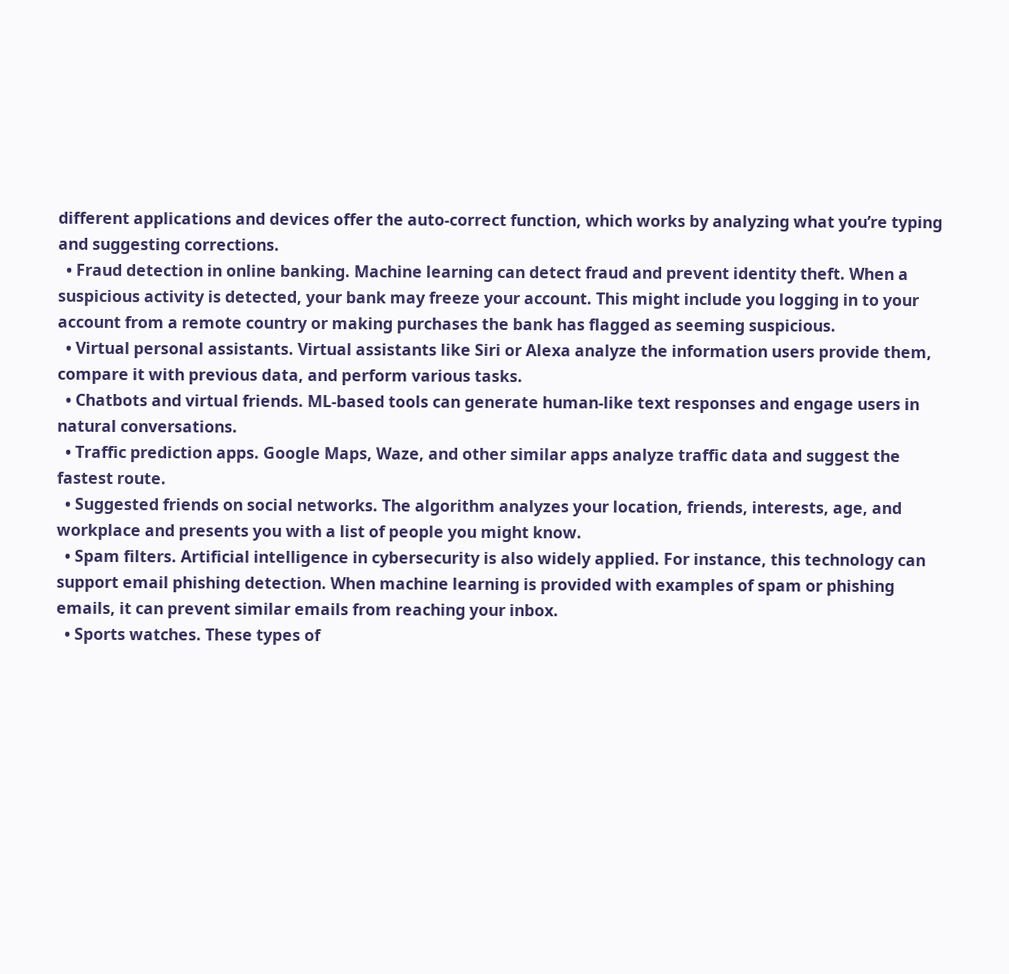different applications and devices offer the auto-correct function, which works by analyzing what you’re typing and suggesting corrections.
  • Fraud detection in online banking. Machine learning can detect fraud and prevent identity theft. When a suspicious activity is detected, your bank may freeze your account. This might include you logging in to your account from a remote country or making purchases the bank has flagged as seeming suspicious.
  • Virtual personal assistants. Virtual assistants like Siri or Alexa analyze the information users provide them, compare it with previous data, and perform various tasks.
  • Chatbots and virtual friends. ML-based tools can generate human-like text responses and engage users in natural conversations.
  • Traffic prediction apps. Google Maps, Waze, and other similar apps analyze traffic data and suggest the fastest route.
  • Suggested friends on social networks. The algorithm analyzes your location, friends, interests, age, and workplace and presents you with a list of people you might know.
  • Spam filters. Artificial intelligence in cybersecurity is also widely applied. For instance, this technology can support email phishing detection. When machine learning is provided with examples of spam or phishing emails, it can prevent similar emails from reaching your inbox.
  • Sports watches. These types of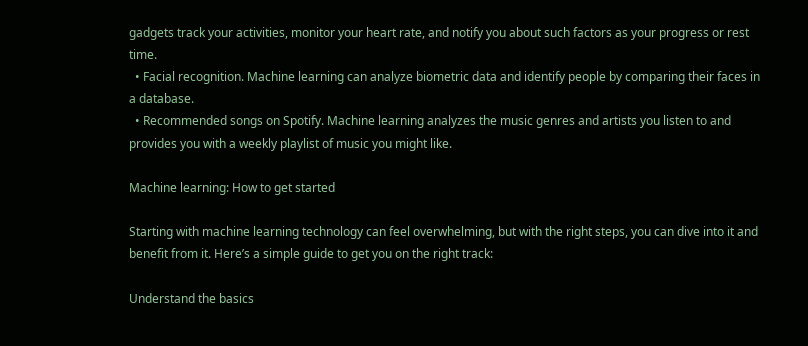gadgets track your activities, monitor your heart rate, and notify you about such factors as your progress or rest time.
  • Facial recognition. Machine learning can analyze biometric data and identify people by comparing their faces in a database.
  • Recommended songs on Spotify. Machine learning analyzes the music genres and artists you listen to and provides you with a weekly playlist of music you might like.

Machine learning: How to get started

Starting with machine learning technology can feel overwhelming, but with the right steps, you can dive into it and benefit from it. Here’s a simple guide to get you on the right track:

Understand the basics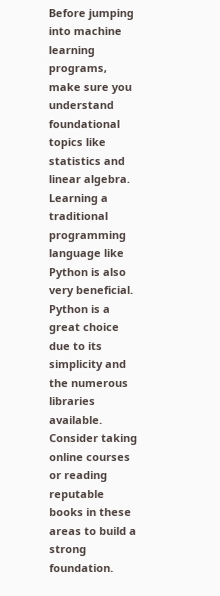Before jumping into machine learning programs, make sure you understand foundational topics like statistics and linear algebra. Learning a traditional programming language like Python is also very beneficial. Python is a great choice due to its simplicity and the numerous libraries available. Consider taking online courses or reading reputable books in these areas to build a strong foundation.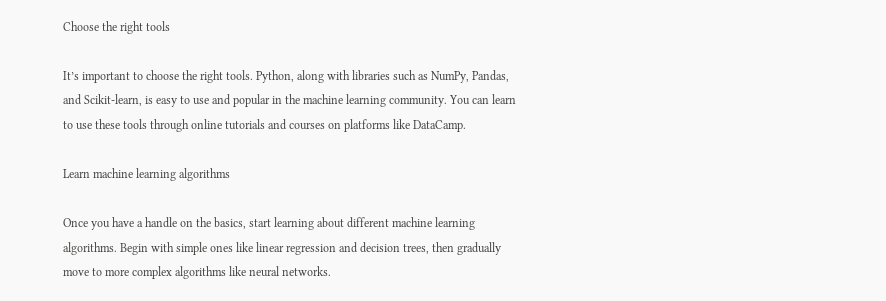Choose the right tools

It’s important to choose the right tools. Python, along with libraries such as NumPy, Pandas, and Scikit-learn, is easy to use and popular in the machine learning community. You can learn to use these tools through online tutorials and courses on platforms like DataCamp.

Learn machine learning algorithms

Once you have a handle on the basics, start learning about different machine learning algorithms. Begin with simple ones like linear regression and decision trees, then gradually move to more complex algorithms like neural networks.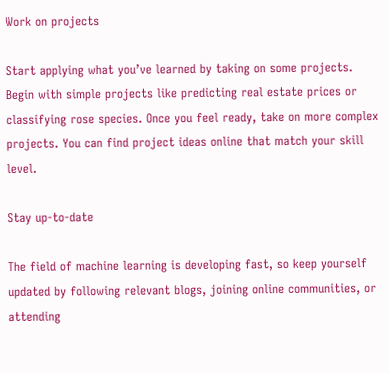Work on projects

Start applying what you’ve learned by taking on some projects. Begin with simple projects like predicting real estate prices or classifying rose species. Once you feel ready, take on more complex projects. You can find project ideas online that match your skill level.

Stay up-to-date

The field of machine learning is developing fast, so keep yourself updated by following relevant blogs, joining online communities, or attending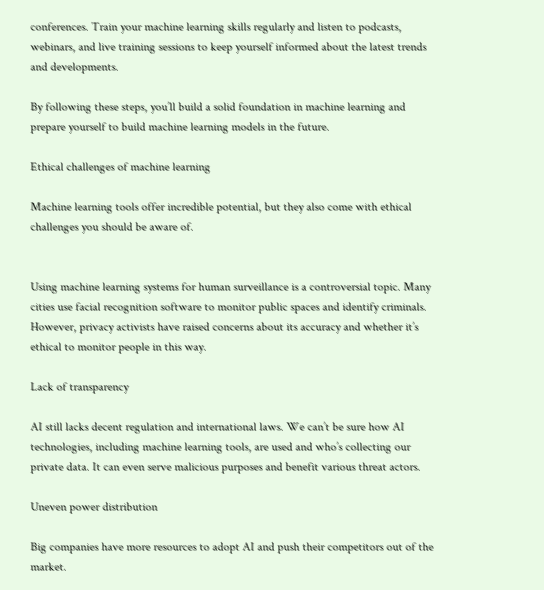conferences. Train your machine learning skills regularly and listen to podcasts, webinars, and live training sessions to keep yourself informed about the latest trends and developments.

By following these steps, you’ll build a solid foundation in machine learning and prepare yourself to build machine learning models in the future.

Ethical challenges of machine learning

Machine learning tools offer incredible potential, but they also come with ethical challenges you should be aware of.


Using machine learning systems for human surveillance is a controversial topic. Many cities use facial recognition software to monitor public spaces and identify criminals. However, privacy activists have raised concerns about its accuracy and whether it’s ethical to monitor people in this way.

Lack of transparency

AI still lacks decent regulation and international laws. We can’t be sure how AI technologies, including machine learning tools, are used and who’s collecting our private data. It can even serve malicious purposes and benefit various threat actors.

Uneven power distribution

Big companies have more resources to adopt AI and push their competitors out of the market.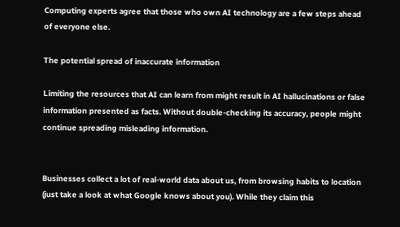Computing experts agree that those who own AI technology are a few steps ahead of everyone else.

The potential spread of inaccurate information

Limiting the resources that AI can learn from might result in AI hallucinations or false information presented as facts. Without double-checking its accuracy, people might continue spreading misleading information.


Businesses collect a lot of real-world data about us, from browsing habits to location (just take a look at what Google knows about you). While they claim this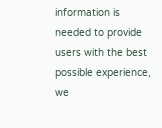information is needed to provide users with the best possible experience, we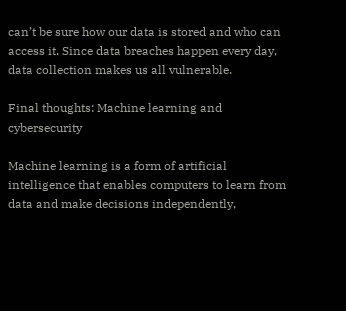can’t be sure how our data is stored and who can access it. Since data breaches happen every day, data collection makes us all vulnerable.

Final thoughts: Machine learning and cybersecurity

Machine learning is a form of artificial intelligence that enables computers to learn from data and make decisions independently,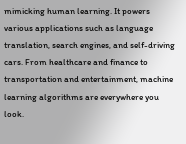mimicking human learning. It powers various applications such as language translation, search engines, and self-driving cars. From healthcare and finance to transportation and entertainment, machine learning algorithms are everywhere you look.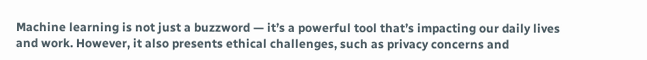Machine learning is not just a buzzword — it’s a powerful tool that’s impacting our daily lives and work. However, it also presents ethical challenges, such as privacy concerns and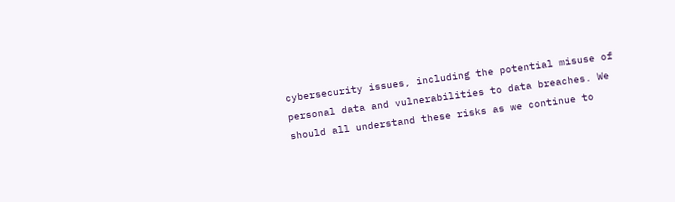cybersecurity issues, including the potential misuse of personal data and vulnerabilities to data breaches. We should all understand these risks as we continue to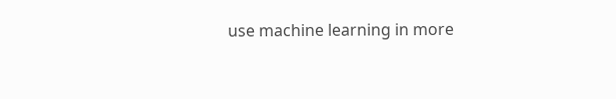use machine learning in more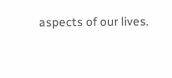aspects of our lives.